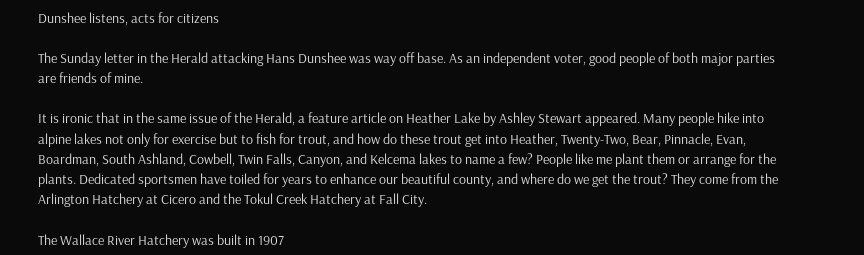Dunshee listens, acts for citizens

The Sunday letter in the Herald attacking Hans Dunshee was way off base. As an independent voter, good people of both major parties are friends of mine.

It is ironic that in the same issue of the Herald, a feature article on Heather Lake by Ashley Stewart appeared. Many people hike into alpine lakes not only for exercise but to fish for trout, and how do these trout get into Heather, Twenty-Two, Bear, Pinnacle, Evan, Boardman, South Ashland, Cowbell, Twin Falls, Canyon, and Kelcema lakes to name a few? People like me plant them or arrange for the plants. Dedicated sportsmen have toiled for years to enhance our beautiful county, and where do we get the trout? They come from the Arlington Hatchery at Cicero and the Tokul Creek Hatchery at Fall City.

The Wallace River Hatchery was built in 1907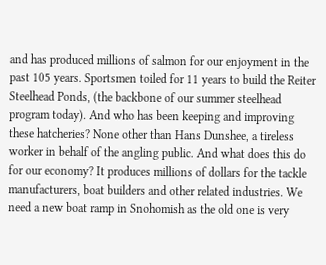and has produced millions of salmon for our enjoyment in the past 105 years. Sportsmen toiled for 11 years to build the Reiter Steelhead Ponds, (the backbone of our summer steelhead program today). And who has been keeping and improving these hatcheries? None other than Hans Dunshee, a tireless worker in behalf of the angling public. And what does this do for our economy? It produces millions of dollars for the tackle manufacturers, boat builders and other related industries. We need a new boat ramp in Snohomish as the old one is very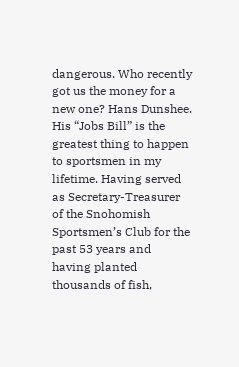dangerous. Who recently got us the money for a new one? Hans Dunshee. His “Jobs Bill” is the greatest thing to happen to sportsmen in my lifetime. Having served as Secretary-Treasurer of the Snohomish Sportsmen’s Club for the past 53 years and having planted thousands of fish,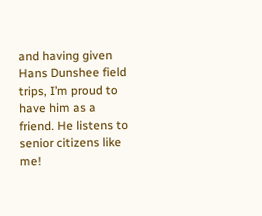and having given Hans Dunshee field trips, I’m proud to have him as a friend. He listens to senior citizens like me!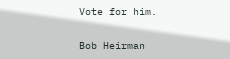Vote for him.

Bob Heirman